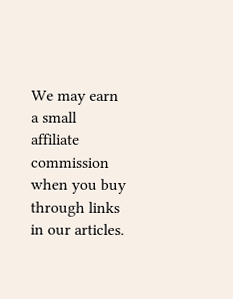We may earn a small affiliate commission when you buy through links in our articles.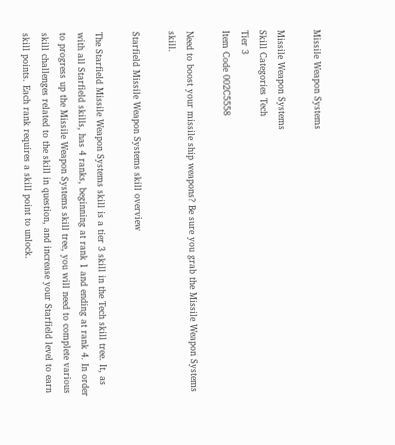Missile Weapon Systems

Missile Weapon Systems
Skill Categories Tech
Tier 3
Item Code 002C5558

Need to boost your missile ship weapons? Be sure you grab the Missile Weapon Systems skill.

Starfield Missile Weapon Systems skill overview

The Starfield Missile Weapon Systems skill is a tier 3 skill in the Tech skill tree. It, as with all Starfield skills, has 4 ranks, beginning at rank 1 and ending at rank 4. In order to progress up the Missile Weapon Systems skill tree, you will need to complete various skill challenges related to the skill in question, and increase your Starfield level to earn skill points. Each rank requires a skill point to unlock.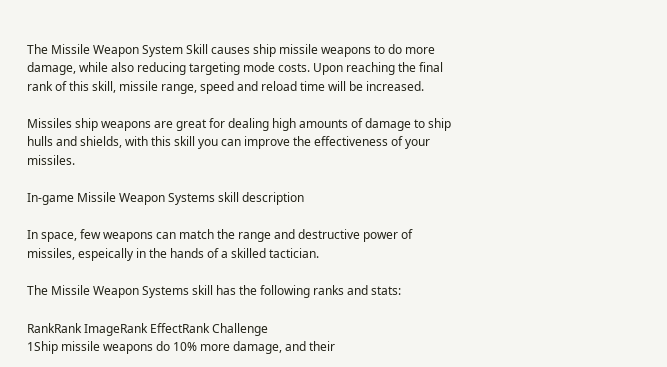The Missile Weapon System Skill causes ship missile weapons to do more damage, while also reducing targeting mode costs. Upon reaching the final rank of this skill, missile range, speed and reload time will be increased.

Missiles ship weapons are great for dealing high amounts of damage to ship hulls and shields, with this skill you can improve the effectiveness of your missiles.

In-game Missile Weapon Systems skill description

In space, few weapons can match the range and destructive power of missiles, espeically in the hands of a skilled tactician.

The Missile Weapon Systems skill has the following ranks and stats:

RankRank ImageRank EffectRank Challenge
1Ship missile weapons do 10% more damage, and their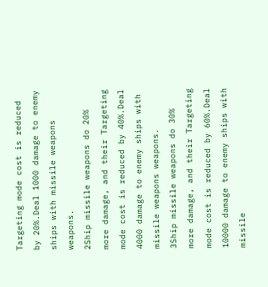Targeting mode cost is reduced by 20%.Deal 1000 damage to enemy ships with missile weapons weapons.
2Ship missile weapons do 20% more damage, and their Targeting mode cost is reduced by 40%.Deal 4000 damage to enemy ships with missile weapons weapons.
3Ship missile weapons do 30% more damage, and their Targeting mode cost is reduced by 60%.Deal 10000 damage to enemy ships with missile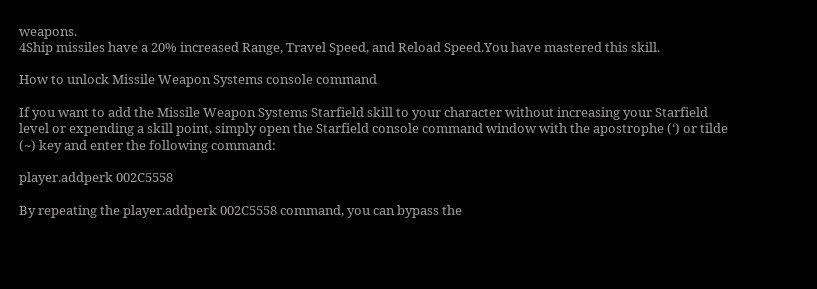weapons.
4Ship missiles have a 20% increased Range, Travel Speed, and Reload Speed.You have mastered this skill.

How to unlock Missile Weapon Systems console command

If you want to add the Missile Weapon Systems Starfield skill to your character without increasing your Starfield level or expending a skill point, simply open the Starfield console command window with the apostrophe (‘) or tilde (~) key and enter the following command:

player.addperk 002C5558

By repeating the player.addperk 002C5558 command, you can bypass the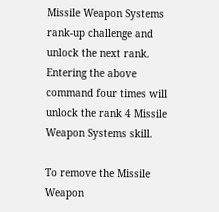Missile Weapon Systems rank-up challenge and unlock the next rank. Entering the above command four times will unlock the rank 4 Missile Weapon Systems skill.

To remove the Missile Weapon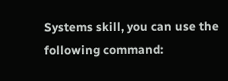Systems skill, you can use the following command: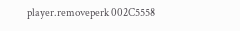player.removeperk 002C5558